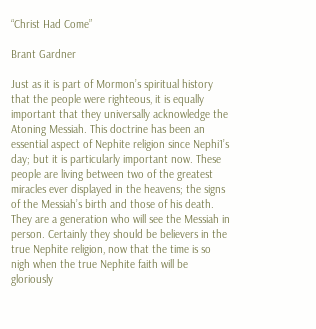“Christ Had Come”

Brant Gardner

Just as it is part of Mormon’s spiritual history that the people were righteous, it is equally important that they universally acknowledge the Atoning Messiah. This doctrine has been an essential aspect of Nephite religion since Nephi1’s day; but it is particularly important now. These people are living between two of the greatest miracles ever displayed in the heavens; the signs of the Messiah’s birth and those of his death. They are a generation who will see the Messiah in person. Certainly they should be believers in the true Nephite religion, now that the time is so nigh when the true Nephite faith will be gloriously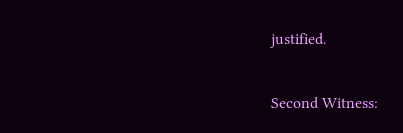justified.

Second Witness: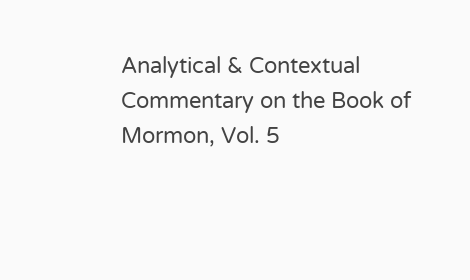Analytical & Contextual Commentary on the Book of Mormon, Vol. 5